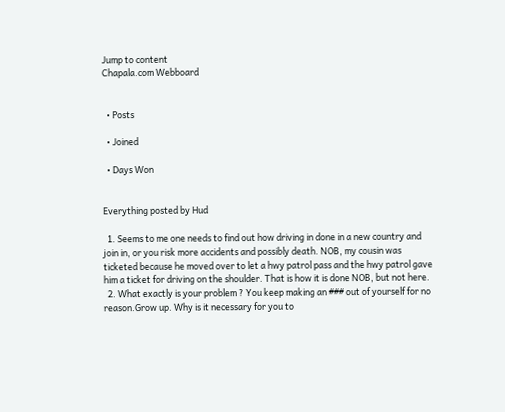Jump to content
Chapala.com Webboard


  • Posts

  • Joined

  • Days Won


Everything posted by Hud

  1. Seems to me one needs to find out how driving in done in a new country and join in, or you risk more accidents and possibly death. NOB, my cousin was ticketed because he moved over to let a hwy patrol pass and the hwy patrol gave him a ticket for driving on the shoulder. That is how it is done NOB, but not here.
  2. What exactly is your problem ? You keep making an ### out of yourself for no reason.Grow up. Why is it necessary for you to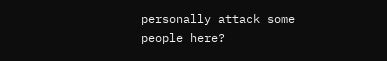personally attack some people here?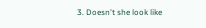3. Doesn't she look like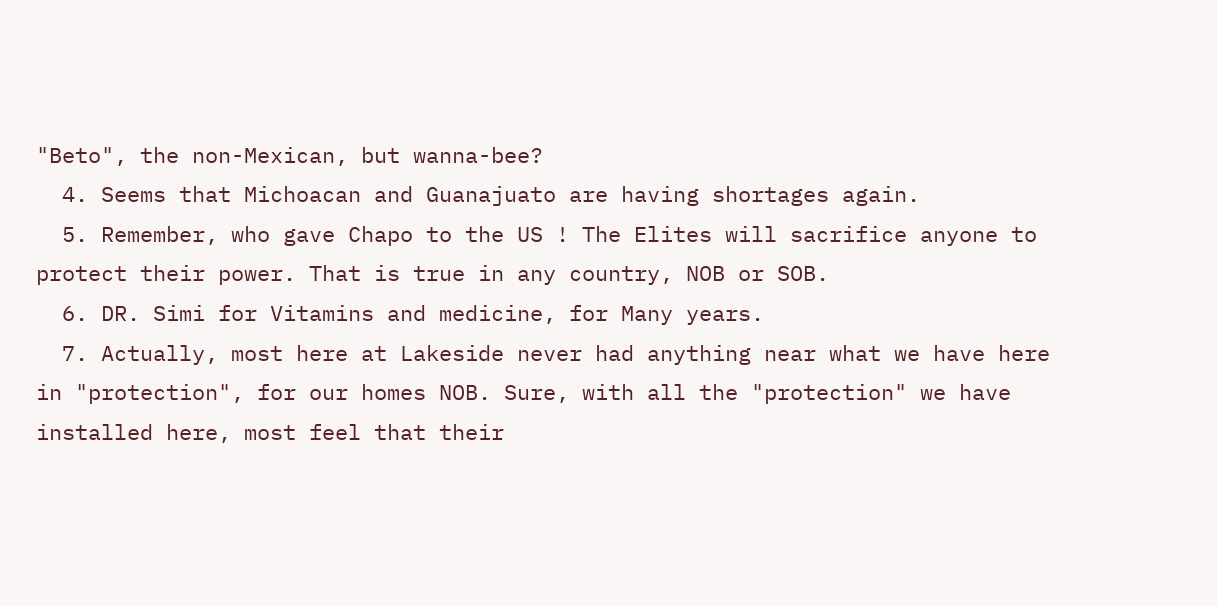"Beto", the non-Mexican, but wanna-bee?
  4. Seems that Michoacan and Guanajuato are having shortages again.
  5. Remember, who gave Chapo to the US ! The Elites will sacrifice anyone to protect their power. That is true in any country, NOB or SOB.
  6. DR. Simi for Vitamins and medicine, for Many years.
  7. Actually, most here at Lakeside never had anything near what we have here in "protection", for our homes NOB. Sure, with all the "protection" we have installed here, most feel that their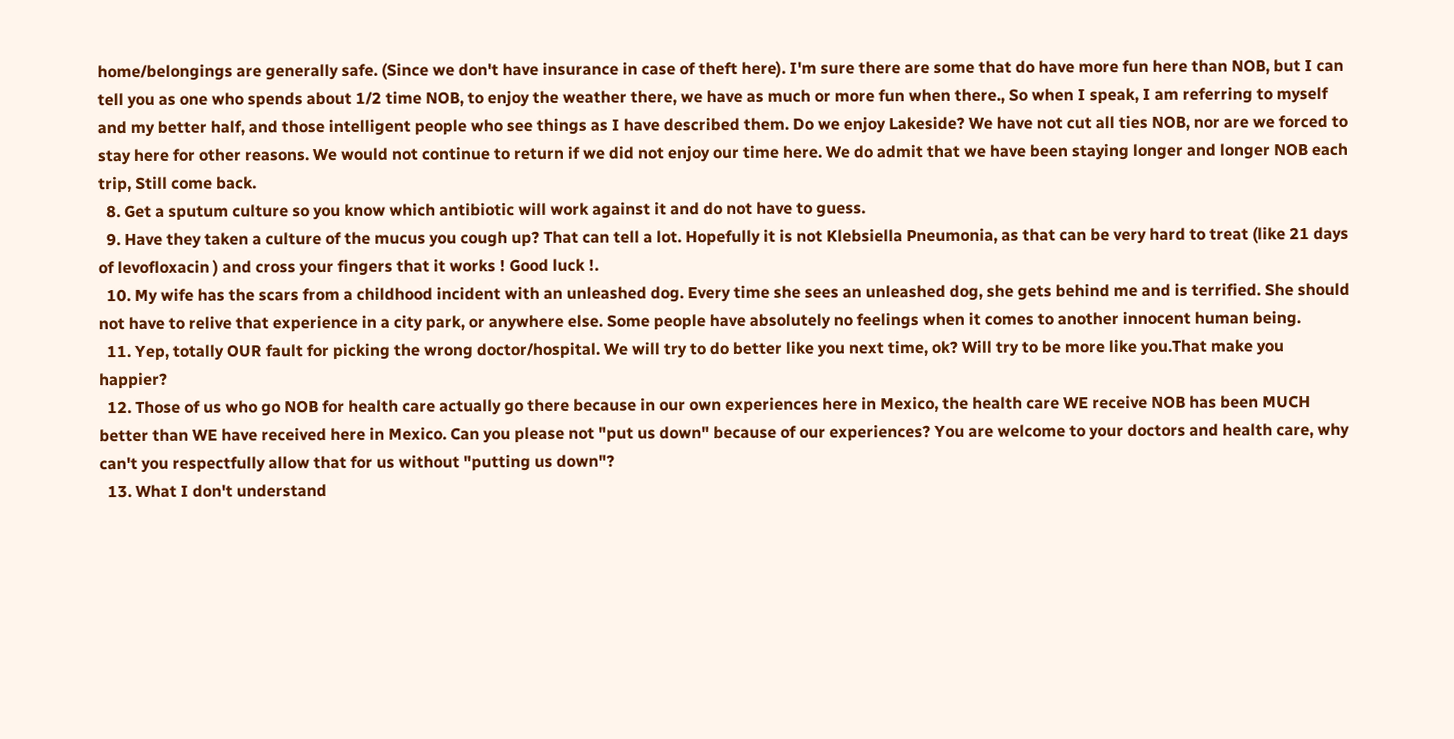home/belongings are generally safe. (Since we don't have insurance in case of theft here). I'm sure there are some that do have more fun here than NOB, but I can tell you as one who spends about 1/2 time NOB, to enjoy the weather there, we have as much or more fun when there., So when I speak, I am referring to myself and my better half, and those intelligent people who see things as I have described them. Do we enjoy Lakeside? We have not cut all ties NOB, nor are we forced to stay here for other reasons. We would not continue to return if we did not enjoy our time here. We do admit that we have been staying longer and longer NOB each trip, Still come back.
  8. Get a sputum culture so you know which antibiotic will work against it and do not have to guess.
  9. Have they taken a culture of the mucus you cough up? That can tell a lot. Hopefully it is not Klebsiella Pneumonia, as that can be very hard to treat (like 21 days of levofloxacin ) and cross your fingers that it works ! Good luck !.
  10. My wife has the scars from a childhood incident with an unleashed dog. Every time she sees an unleashed dog, she gets behind me and is terrified. She should not have to relive that experience in a city park, or anywhere else. Some people have absolutely no feelings when it comes to another innocent human being.
  11. Yep, totally OUR fault for picking the wrong doctor/hospital. We will try to do better like you next time, ok? Will try to be more like you.That make you happier?
  12. Those of us who go NOB for health care actually go there because in our own experiences here in Mexico, the health care WE receive NOB has been MUCH better than WE have received here in Mexico. Can you please not "put us down" because of our experiences? You are welcome to your doctors and health care, why can't you respectfully allow that for us without "putting us down"?
  13. What I don't understand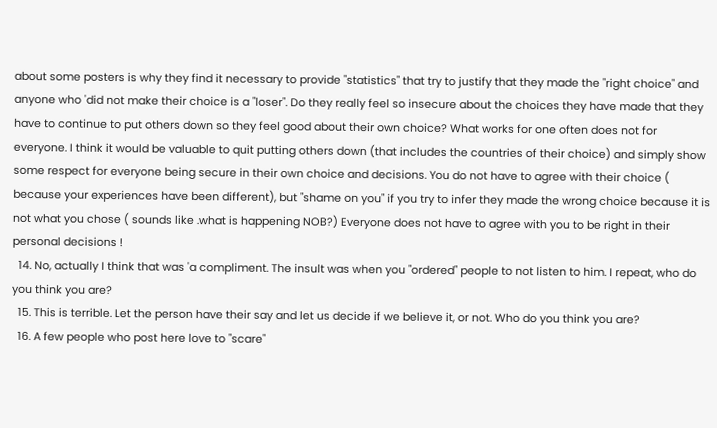about some posters is why they find it necessary to provide "statistics" that try to justify that they made the "right choice" and anyone who 'did not make their choice is a "loser". Do they really feel so insecure about the choices they have made that they have to continue to put others down so they feel good about their own choice? What works for one often does not for everyone. I think it would be valuable to quit putting others down (that includes the countries of their choice) and simply show some respect for everyone being secure in their own choice and decisions. You do not have to agree with their choice ( because your experiences have been different), but "shame on you" if you try to infer they made the wrong choice because it is not what you chose ( sounds like .what is happening NOB?) Everyone does not have to agree with you to be right in their personal decisions !
  14. No, actually I think that was 'a compliment. The insult was when you "ordered" people to not listen to him. I repeat, who do you think you are?
  15. This is terrible. Let the person have their say and let us decide if we believe it, or not. Who do you think you are?
  16. A few people who post here love to "scare"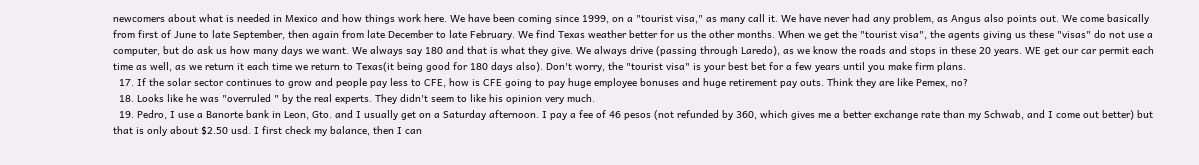newcomers about what is needed in Mexico and how things work here. We have been coming since 1999, on a "tourist visa," as many call it. We have never had any problem, as Angus also points out. We come basically from first of June to late September, then again from late December to late February. We find Texas weather better for us the other months. When we get the "tourist visa", the agents giving us these "visas" do not use a computer, but do ask us how many days we want. We always say 180 and that is what they give. We always drive (passing through Laredo), as we know the roads and stops in these 20 years. WE get our car permit each time as well, as we return it each time we return to Texas(it being good for 180 days also). Don't worry, the "tourist visa" is your best bet for a few years until you make firm plans.
  17. If the solar sector continues to grow and people pay less to CFE, how is CFE going to pay huge employee bonuses and huge retirement pay outs. Think they are like Pemex, no?
  18. Looks like he was "overruled " by the real experts. They didn't seem to like his opinion very much.
  19. Pedro, I use a Banorte bank in Leon, Gto. and I usually get on a Saturday afternoon. I pay a fee of 46 pesos (not refunded by 360, which gives me a better exchange rate than my Schwab, and I come out better) but that is only about $2.50 usd. I first check my balance, then I can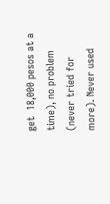get  18,000 pesos at a time), no problem (never tried for more). Never used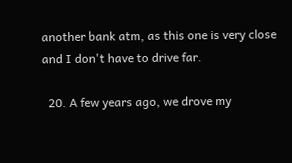another bank atm, as this one is very close and I don't have to drive far.

  20. A few years ago, we drove my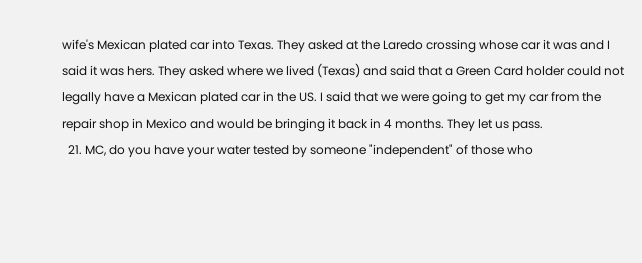wife's Mexican plated car into Texas. They asked at the Laredo crossing whose car it was and I said it was hers. They asked where we lived (Texas) and said that a Green Card holder could not legally have a Mexican plated car in the US. I said that we were going to get my car from the repair shop in Mexico and would be bringing it back in 4 months. They let us pass.
  21. MC, do you have your water tested by someone "independent" of those who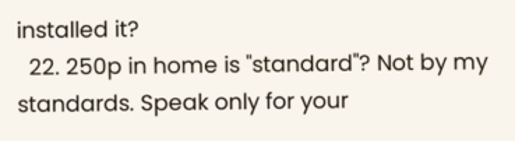installed it?
  22. 250p in home is "standard"? Not by my standards. Speak only for your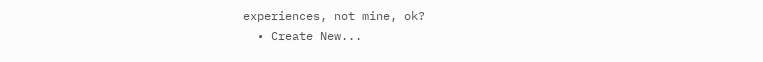experiences, not mine, ok?
  • Create New...